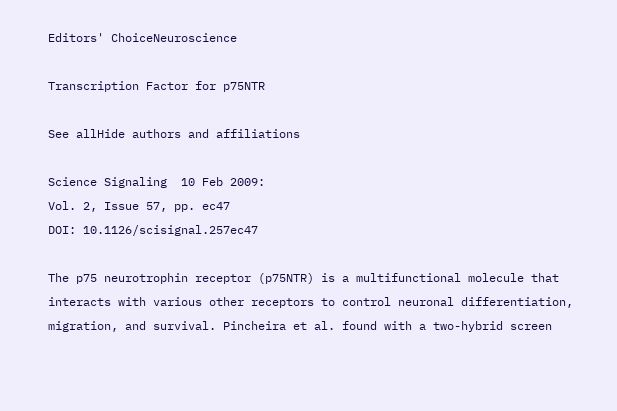Editors' ChoiceNeuroscience

Transcription Factor for p75NTR

See allHide authors and affiliations

Science Signaling  10 Feb 2009:
Vol. 2, Issue 57, pp. ec47
DOI: 10.1126/scisignal.257ec47

The p75 neurotrophin receptor (p75NTR) is a multifunctional molecule that interacts with various other receptors to control neuronal differentiation, migration, and survival. Pincheira et al. found with a two-hybrid screen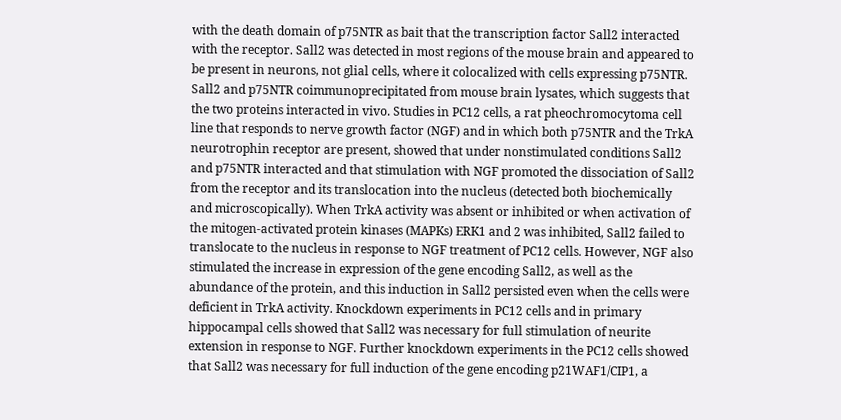with the death domain of p75NTR as bait that the transcription factor Sall2 interacted with the receptor. Sall2 was detected in most regions of the mouse brain and appeared to be present in neurons, not glial cells, where it colocalized with cells expressing p75NTR. Sall2 and p75NTR coimmunoprecipitated from mouse brain lysates, which suggests that the two proteins interacted in vivo. Studies in PC12 cells, a rat pheochromocytoma cell line that responds to nerve growth factor (NGF) and in which both p75NTR and the TrkA neurotrophin receptor are present, showed that under nonstimulated conditions Sall2 and p75NTR interacted and that stimulation with NGF promoted the dissociation of Sall2 from the receptor and its translocation into the nucleus (detected both biochemically and microscopically). When TrkA activity was absent or inhibited or when activation of the mitogen-activated protein kinases (MAPKs) ERK1 and 2 was inhibited, Sall2 failed to translocate to the nucleus in response to NGF treatment of PC12 cells. However, NGF also stimulated the increase in expression of the gene encoding Sall2, as well as the abundance of the protein, and this induction in Sall2 persisted even when the cells were deficient in TrkA activity. Knockdown experiments in PC12 cells and in primary hippocampal cells showed that Sall2 was necessary for full stimulation of neurite extension in response to NGF. Further knockdown experiments in the PC12 cells showed that Sall2 was necessary for full induction of the gene encoding p21WAF1/CIP1, a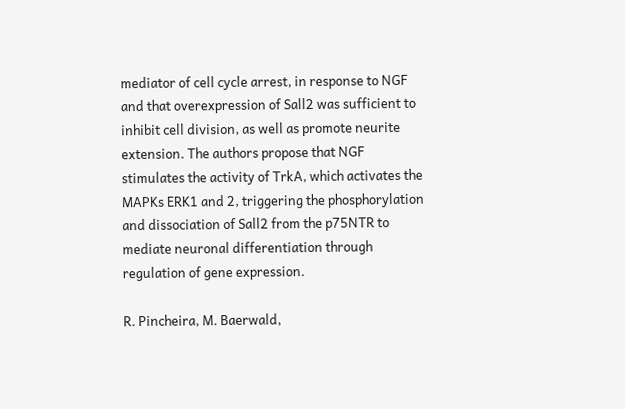mediator of cell cycle arrest, in response to NGF and that overexpression of Sall2 was sufficient to inhibit cell division, as well as promote neurite extension. The authors propose that NGF stimulates the activity of TrkA, which activates the MAPKs ERK1 and 2, triggering the phosphorylation and dissociation of Sall2 from the p75NTR to mediate neuronal differentiation through regulation of gene expression.

R. Pincheira, M. Baerwald,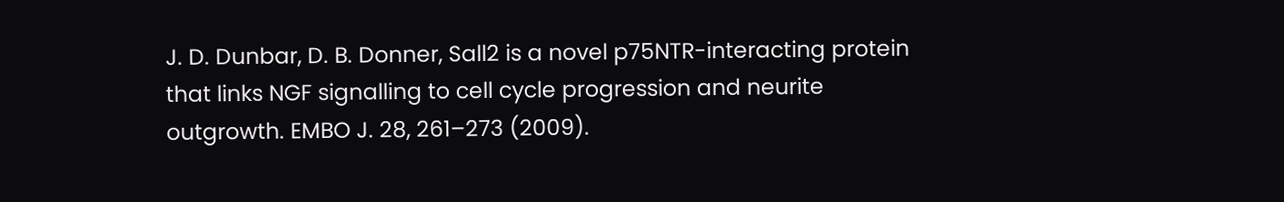J. D. Dunbar, D. B. Donner, Sall2 is a novel p75NTR-interacting protein that links NGF signalling to cell cycle progression and neurite outgrowth. EMBO J. 28, 261–273 (2009).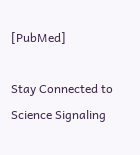[PubMed]

Stay Connected to Science Signaling